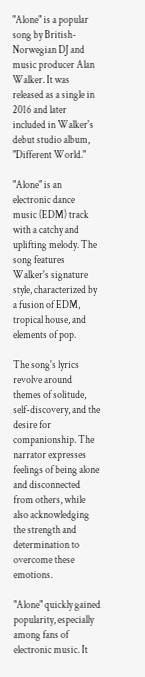"Alone" is a popular song by British-Norwegian DJ and music producer Alan Walker. It was released as a single in 2016 and later included in Walker's debut studio album, "Different World."

"Alone" is an electronic dance music (EDM) track with a catchy and uplifting melody. The song features Walker's signature style, characterized by a fusion of EDM, tropical house, and elements of pop.

The song's lyrics revolve around themes of solitude, self-discovery, and the desire for companionship. The narrator expresses feelings of being alone and disconnected from others, while also acknowledging the strength and determination to overcome these emotions.

"Alone" quickly gained popularity, especially among fans of electronic music. It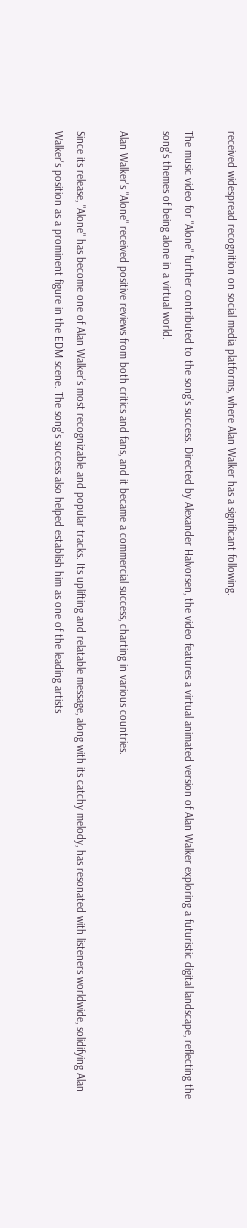received widespread recognition on social media platforms, where Alan Walker has a significant following.

The music video for "Alone" further contributed to the song's success. Directed by Alexander Halvorsen, the video features a virtual animated version of Alan Walker exploring a futuristic digital landscape, reflecting the song's themes of being alone in a virtual world.

Alan Walker's "Alone" received positive reviews from both critics and fans, and it became a commercial success, charting in various countries.

Since its release, "Alone" has become one of Alan Walker's most recognizable and popular tracks. Its uplifting and relatable message, along with its catchy melody, has resonated with listeners worldwide, solidifying Alan Walker's position as a prominent figure in the EDM scene. The song's success also helped establish him as one of the leading artists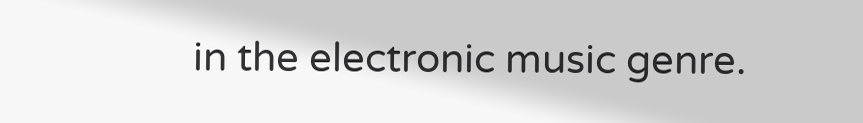in the electronic music genre.